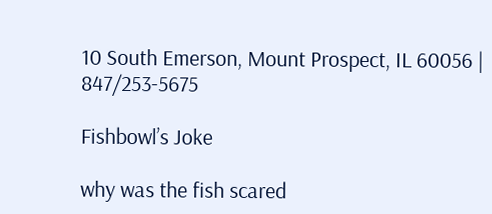10 South Emerson, Mount Prospect, IL 60056 | 847/253-5675

Fishbowl’s Joke

why was the fish scared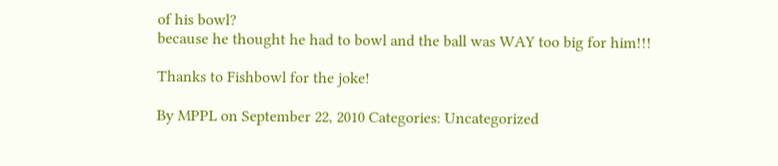of his bowl?
because he thought he had to bowl and the ball was WAY too big for him!!!

Thanks to Fishbowl for the joke!

By MPPL on September 22, 2010 Categories: Uncategorized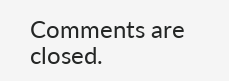Comments are closed.